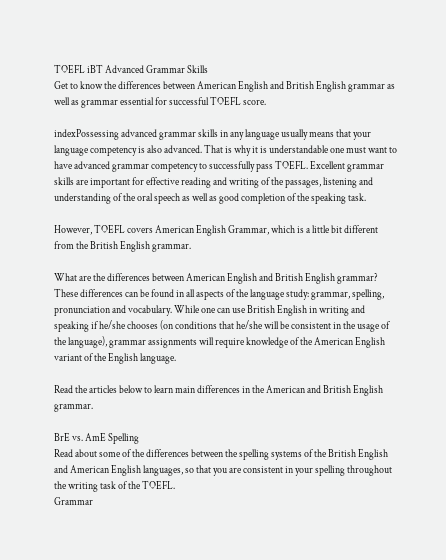TOEFL iBT Advanced Grammar Skills
Get to know the differences between American English and British English grammar as well as grammar essential for successful TOEFL score.

indexPossessing advanced grammar skills in any language usually means that your language competency is also advanced. That is why it is understandable one must want to have advanced grammar competency to successfully pass TOEFL. Excellent grammar skills are important for effective reading and writing of the passages, listening and understanding of the oral speech as well as good completion of the speaking task.

However, TOEFL covers American English Grammar, which is a little bit different from the British English grammar.

What are the differences between American English and British English grammar? These differences can be found in all aspects of the language study: grammar, spelling, pronunciation and vocabulary. While one can use British English in writing and speaking if he/she chooses (on conditions that he/she will be consistent in the usage of the language), grammar assignments will require knowledge of the American English variant of the English language.

Read the articles below to learn main differences in the American and British English grammar.

BrE vs. AmE Spelling
Read about some of the differences between the spelling systems of the British English and American English languages, so that you are consistent in your spelling throughout the writing task of the TOEFL.
Grammar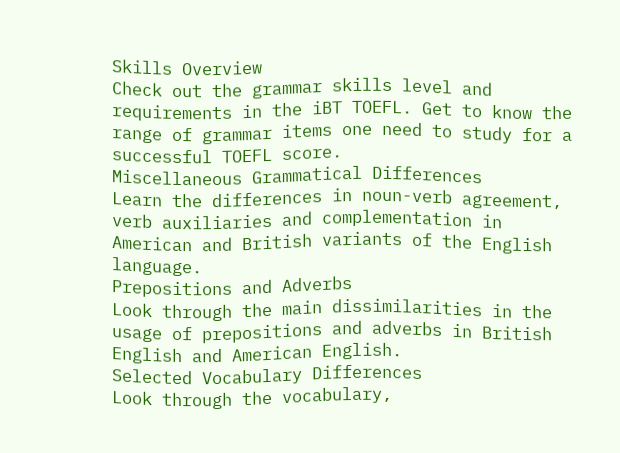Skills Overview
Check out the grammar skills level and requirements in the iBT TOEFL. Get to know the range of grammar items one need to study for a successful TOEFL score.
Miscellaneous Grammatical Differences
Learn the differences in noun-verb agreement, verb auxiliaries and complementation in American and British variants of the English language.
Prepositions and Adverbs
Look through the main dissimilarities in the usage of prepositions and adverbs in British English and American English.
Selected Vocabulary Differences
Look through the vocabulary,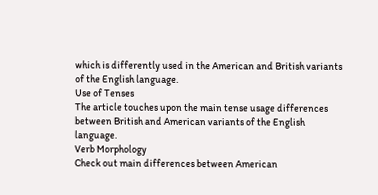which is differently used in the American and British variants of the English language.
Use of Tenses
The article touches upon the main tense usage differences between British and American variants of the English language.
Verb Morphology
Check out main differences between American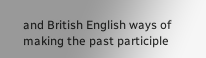and British English ways of making the past participle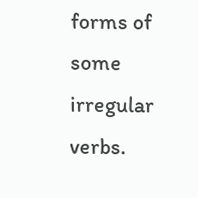forms of some irregular verbs.